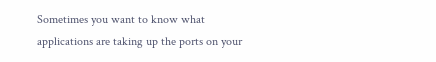Sometimes you want to know what applications are taking up the ports on your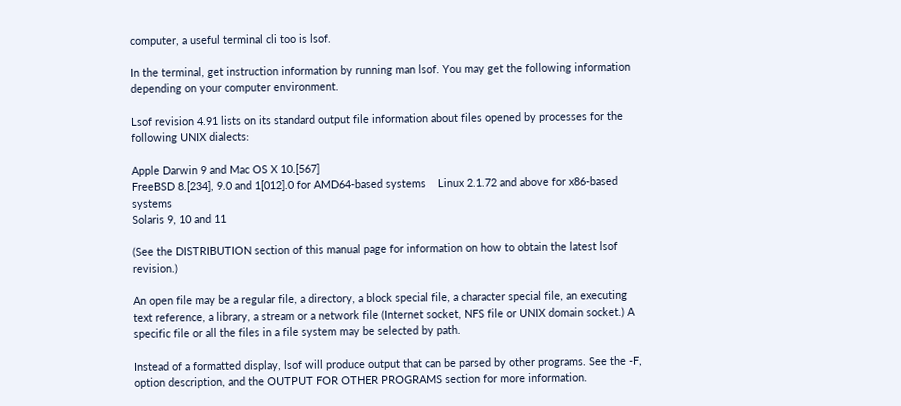computer, a useful terminal cli too is lsof.

In the terminal, get instruction information by running man lsof. You may get the following information depending on your computer environment.

Lsof revision 4.91 lists on its standard output file information about files opened by processes for the following UNIX dialects:

Apple Darwin 9 and Mac OS X 10.[567]
FreeBSD 8.[234], 9.0 and 1[012].0 for AMD64-based systems    Linux 2.1.72 and above for x86-based systems
Solaris 9, 10 and 11

(See the DISTRIBUTION section of this manual page for information on how to obtain the latest lsof revision.)

An open file may be a regular file, a directory, a block special file, a character special file, an executing text reference, a library, a stream or a network file (Internet socket, NFS file or UNIX domain socket.) A specific file or all the files in a file system may be selected by path.

Instead of a formatted display, lsof will produce output that can be parsed by other programs. See the -F, option description, and the OUTPUT FOR OTHER PROGRAMS section for more information.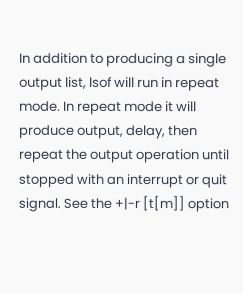In addition to producing a single output list, lsof will run in repeat mode. In repeat mode it will produce output, delay, then repeat the output operation until stopped with an interrupt or quit signal. See the +|-r [t[m]] option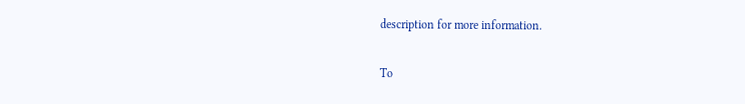description for more information.

To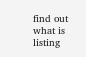find out what is listing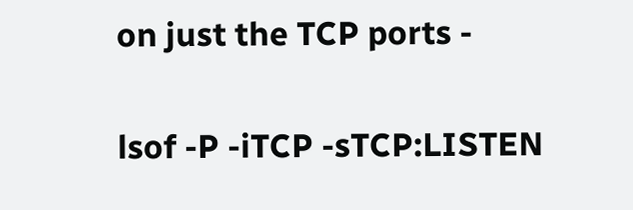on just the TCP ports -

lsof -P -iTCP -sTCP:LISTEN